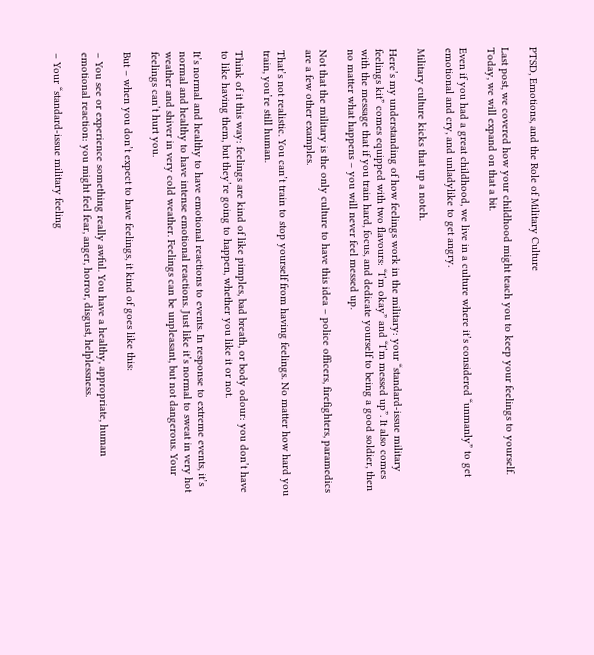PTSD, Emotions, and the Role of Military Culture

Last post, we covered how your childhood might teach you to keep your feelings to yourself. Today, we will expand on that a bit.

Even if you had a great childhood, we live in a culture where it’s considered “unmanly” to get emotional and cry, and unladylike to get angry.

Military culture kicks that up a notch.

Here’s my understanding of how feelings work in the military: your “standard-issue military feelings kit” comes equipped with two flavours: “I’m okay” and “I’m messed up”. It also comes with the message that if you train hard, focus, and dedicate yourself to being a good soldier, then no matter what happens – you will never feel messed up.

Not that the military is the only culture to have this idea – police officers, firefighters, paramedics are a few other examples.

That’s not realistic. You can’t train to stop yourself from having feelings. No matter how hard you train, you’re still human.

Think of it this way: feelings are kind of like pimples, bad breath, or body odour: you don’t have to like having them, but they’re going to happen, whether you like it or not.

It’s normal and healthy to have emotional reactions to events. In response to extreme events, it’s normal and healthy to have intense emotional reactions. Just like it’s normal to sweat in very hot weather and shiver in very cold weather. Feelings can be unpleasant, but not dangerous. Your feelings can’t hurt you.

But – when you don’t expect to have feelings, it kind of goes like this:

– You see or experience something really awful. You have a healthy, appropriate, human emotional reaction: you might feel fear, anger, horror, disgust, helplessness.

– Your “standard-issue military feeling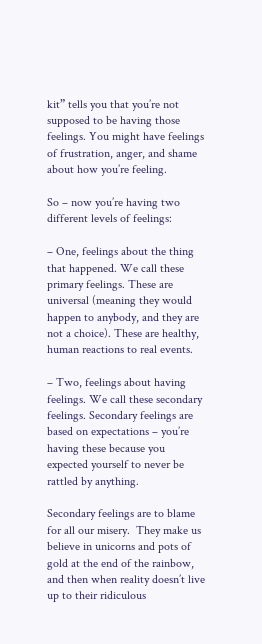kit” tells you that you’re not supposed to be having those feelings. You might have feelings of frustration, anger, and shame about how you’re feeling.

So – now you’re having two different levels of feelings:

– One, feelings about the thing that happened. We call these primary feelings. These are universal (meaning they would happen to anybody, and they are not a choice). These are healthy, human reactions to real events.

– Two, feelings about having feelings. We call these secondary feelings. Secondary feelings are based on expectations – you’re having these because you expected yourself to never be rattled by anything.

Secondary feelings are to blame for all our misery.  They make us believe in unicorns and pots of gold at the end of the rainbow, and then when reality doesn’t live up to their ridiculous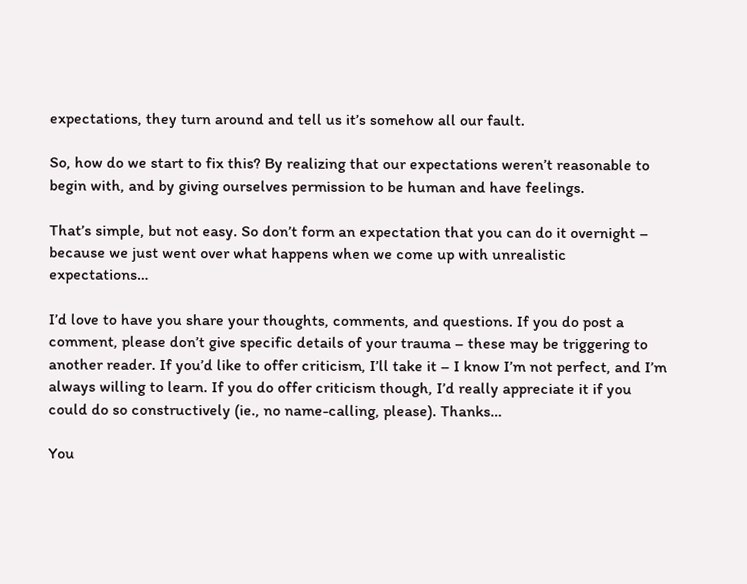expectations, they turn around and tell us it’s somehow all our fault.

So, how do we start to fix this? By realizing that our expectations weren’t reasonable to begin with, and by giving ourselves permission to be human and have feelings.

That’s simple, but not easy. So don’t form an expectation that you can do it overnight – because we just went over what happens when we come up with unrealistic expectations…

I’d love to have you share your thoughts, comments, and questions. If you do post a comment, please don’t give specific details of your trauma – these may be triggering to another reader. If you’d like to offer criticism, I’ll take it – I know I’m not perfect, and I’m always willing to learn. If you do offer criticism though, I’d really appreciate it if you could do so constructively (ie., no name-calling, please). Thanks…

You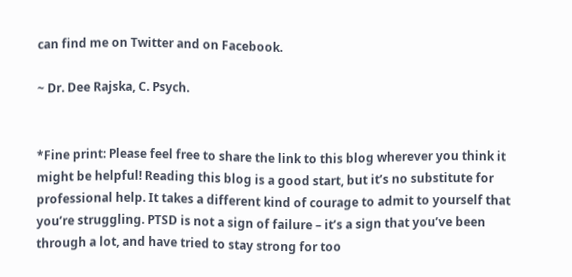can find me on Twitter and on Facebook.

~ Dr. Dee Rajska, C. Psych.


*Fine print: Please feel free to share the link to this blog wherever you think it might be helpful! Reading this blog is a good start, but it’s no substitute for professional help. It takes a different kind of courage to admit to yourself that you’re struggling. PTSD is not a sign of failure – it’s a sign that you’ve been through a lot, and have tried to stay strong for too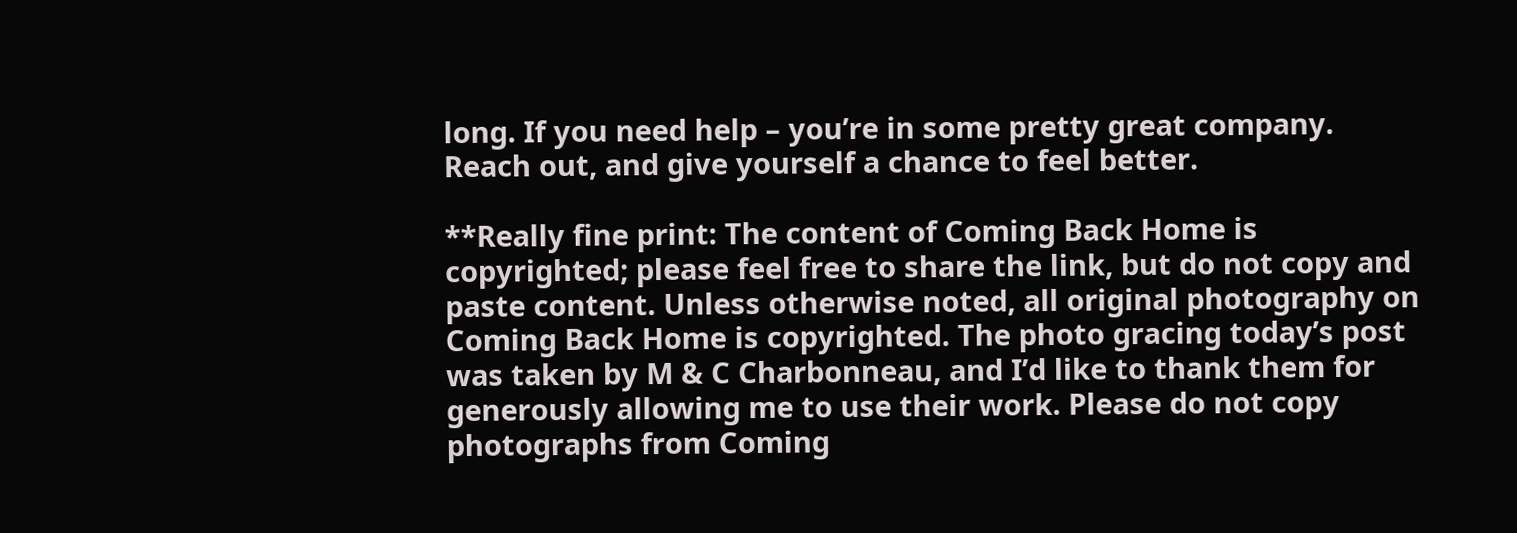long. If you need help – you’re in some pretty great company. Reach out, and give yourself a chance to feel better.

**Really fine print: The content of Coming Back Home is copyrighted; please feel free to share the link, but do not copy and paste content. Unless otherwise noted, all original photography on Coming Back Home is copyrighted. The photo gracing today’s post was taken by M & C Charbonneau, and I’d like to thank them for generously allowing me to use their work. Please do not copy photographs from Coming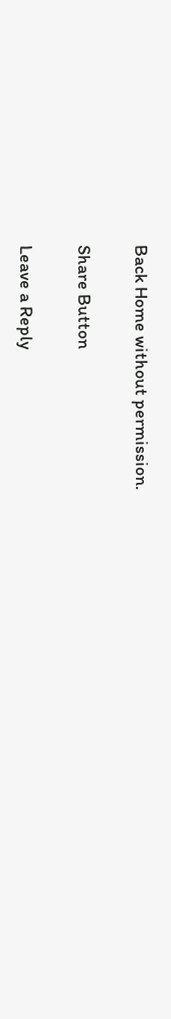Back Home without permission.

Share Button

Leave a Reply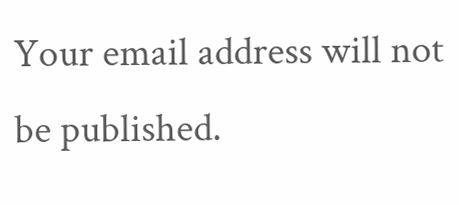Your email address will not be published.